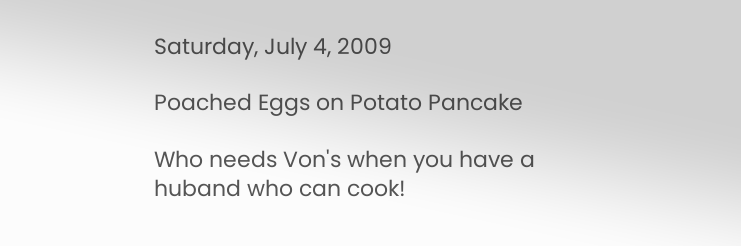Saturday, July 4, 2009

Poached Eggs on Potato Pancake

Who needs Von's when you have a huband who can cook!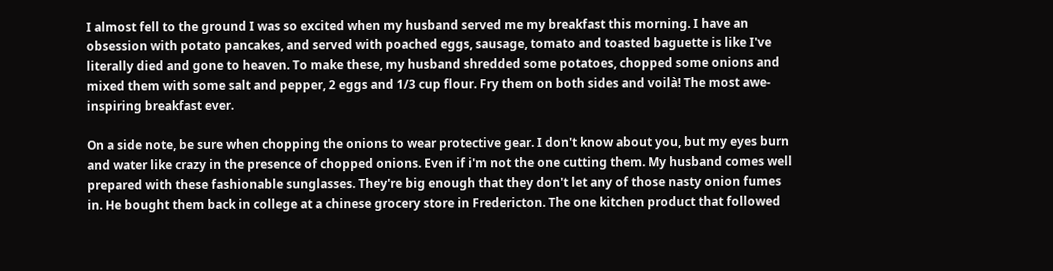I almost fell to the ground I was so excited when my husband served me my breakfast this morning. I have an obsession with potato pancakes, and served with poached eggs, sausage, tomato and toasted baguette is like I've literally died and gone to heaven. To make these, my husband shredded some potatoes, chopped some onions and mixed them with some salt and pepper, 2 eggs and 1/3 cup flour. Fry them on both sides and voilà! The most awe-inspiring breakfast ever.

On a side note, be sure when chopping the onions to wear protective gear. I don't know about you, but my eyes burn and water like crazy in the presence of chopped onions. Even if i'm not the one cutting them. My husband comes well prepared with these fashionable sunglasses. They're big enough that they don't let any of those nasty onion fumes in. He bought them back in college at a chinese grocery store in Fredericton. The one kitchen product that followed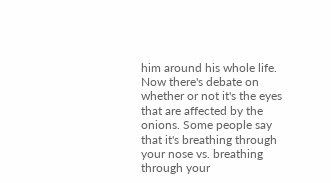him around his whole life. Now there's debate on whether or not it's the eyes that are affected by the onions. Some people say that it's breathing through your nose vs. breathing through your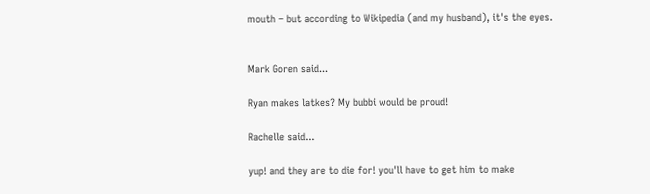mouth – but according to Wikipedia (and my husband), it's the eyes.


Mark Goren said...

Ryan makes latkes? My bubbi would be proud!

Rachelle said...

yup! and they are to die for! you'll have to get him to make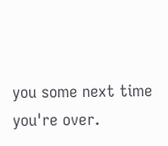you some next time you're over.